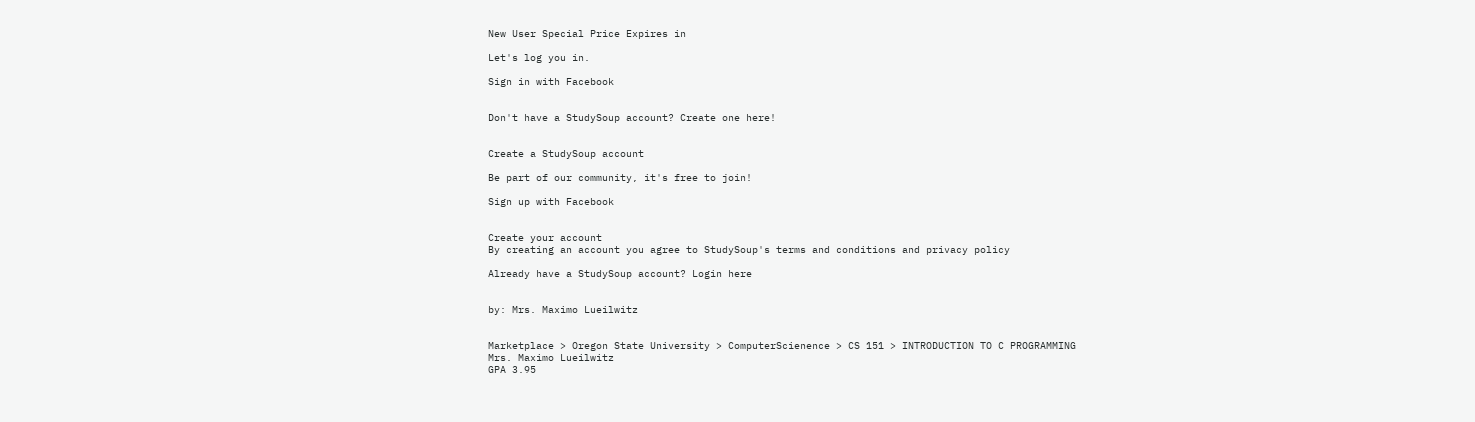New User Special Price Expires in

Let's log you in.

Sign in with Facebook


Don't have a StudySoup account? Create one here!


Create a StudySoup account

Be part of our community, it's free to join!

Sign up with Facebook


Create your account
By creating an account you agree to StudySoup's terms and conditions and privacy policy

Already have a StudySoup account? Login here


by: Mrs. Maximo Lueilwitz


Marketplace > Oregon State University > ComputerScienence > CS 151 > INTRODUCTION TO C PROGRAMMING
Mrs. Maximo Lueilwitz
GPA 3.95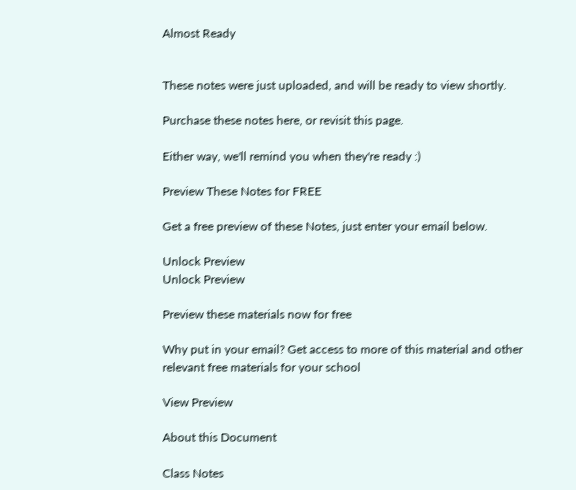Almost Ready


These notes were just uploaded, and will be ready to view shortly.

Purchase these notes here, or revisit this page.

Either way, we'll remind you when they're ready :)

Preview These Notes for FREE

Get a free preview of these Notes, just enter your email below.

Unlock Preview
Unlock Preview

Preview these materials now for free

Why put in your email? Get access to more of this material and other relevant free materials for your school

View Preview

About this Document

Class Notes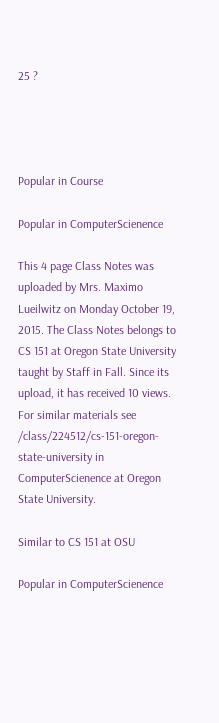25 ?




Popular in Course

Popular in ComputerScienence

This 4 page Class Notes was uploaded by Mrs. Maximo Lueilwitz on Monday October 19, 2015. The Class Notes belongs to CS 151 at Oregon State University taught by Staff in Fall. Since its upload, it has received 10 views. For similar materials see /class/224512/cs-151-oregon-state-university in ComputerScienence at Oregon State University.

Similar to CS 151 at OSU

Popular in ComputerScienence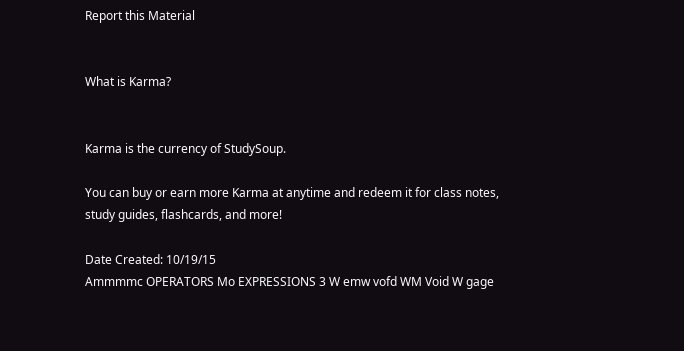Report this Material


What is Karma?


Karma is the currency of StudySoup.

You can buy or earn more Karma at anytime and redeem it for class notes, study guides, flashcards, and more!

Date Created: 10/19/15
Ammmmc OPERATORS Mo EXPRESSIONS 3 W emw vofd WM Void W gage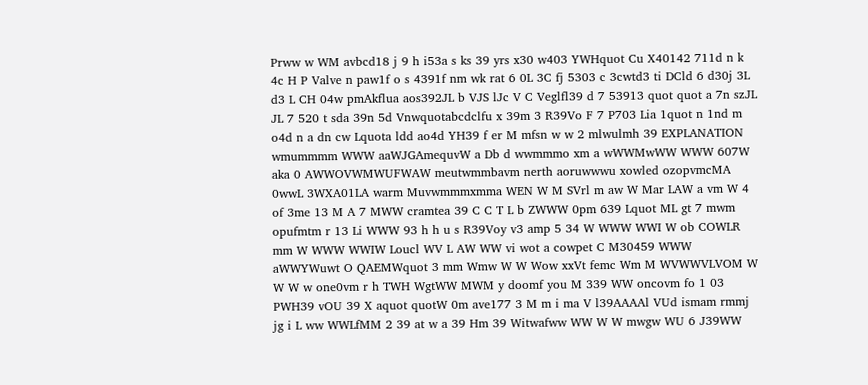Prww w WM avbcd18 j 9 h i53a s ks 39 yrs x30 w403 YWHquot Cu X40142 711d n k 4c H P Valve n paw1f o s 4391f nm wk rat 6 0L 3C fj 5303 c 3cwtd3 ti DCld 6 d30j 3L d3 L CH 04w pmAkflua aos392JL b VJS lJc V C Veglfl39 d 7 53913 quot quot a 7n szJL JL 7 520 t sda 39n 5d Vnwquotabcdclfu x 39m 3 R39Vo F 7 P703 Lia 1quot n 1nd m o4d n a dn cw Lquota ldd ao4d YH39 f er M mfsn w w 2 mlwulmh 39 EXPLANATION wmummmm WWW aaWJGAmequvW a Db d wwmmmo xm a wWWMwWW WWW 607W aka 0 AWWOVWMWUFWAW meutwmmbavm nerth aoruwwwu xowled ozopvmcMA 0wwL 3WXA01LA warm Muvwmmmxmma WEN W M SVrl m aw W Mar LAW a vm W 4 of 3me 13 M A 7 MWW cramtea 39 C C T L b ZWWW 0pm 639 Lquot ML gt 7 mwm opufmtm r 13 Li WWW 93 h h u s R39Voy v3 amp 5 34 W WWW WWI W ob COWLR mm W WWW WWIW Loucl WV L AW WW vi wot a cowpet C M30459 WWW aWWYWuwt O QAEMWquot 3 mm Wmw W W Wow xxVt femc Wm M WVWWVLVOM W W W w one0vm r h TWH WgtWW MWM y doomf you M 339 WW oncovm fo 1 03 PWH39 vOU 39 X aquot quotW 0m ave177 3 M m i ma V l39AAAAl VUd ismam rmmj jg i L ww WWLfMM 2 39 at w a 39 Hm 39 Witwafww WW W W mwgw WU 6 J39WW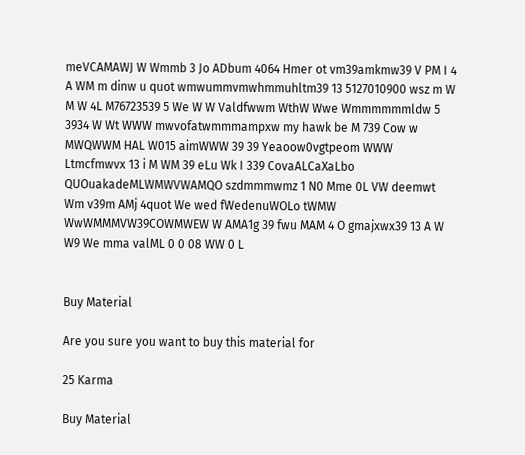meVCAMAWJ W Wmmb 3 Jo ADbum 4064 Hmer ot vm39amkmw39 V PM I 4 A WM m dinw u quot wmwummvmwhmmuhltm39 13 5127010900 wsz m W M W 4L M76723539 5 We W W Valdfwwm WthW Wwe Wmmmmmmldw 5 3934 W Wt WWW mwvofatwmmmampxw my hawk be M 739 Cow w MWQWWM HAL W015 aimWWW 39 39 Yeaoow0vgtpeom WWW Ltmcfmwvx 13 i M WM 39 eLu Wk I 339 CovaALCaXaLbo QUOuakadeMLWMWVWAMQO szdmmmwmz 1 N0 Mme 0L VW deemwt Wm v39m AMj 4quot We wed fWedenuWOLo tWMW WwWMMMVW39COWMWEW W AMA1g 39 fwu MAM 4 O gmajxwx39 13 A W W9 We mma valML 0 0 08 WW 0 L


Buy Material

Are you sure you want to buy this material for

25 Karma

Buy Material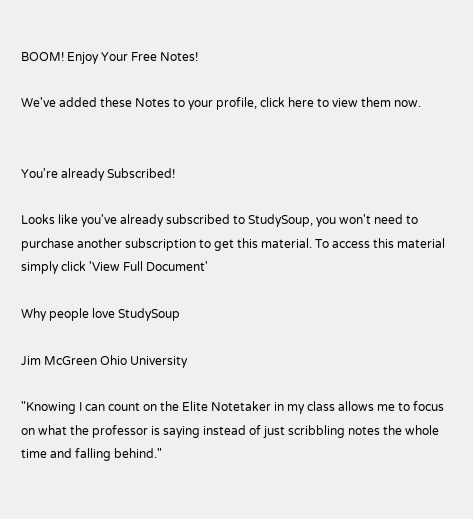BOOM! Enjoy Your Free Notes!

We've added these Notes to your profile, click here to view them now.


You're already Subscribed!

Looks like you've already subscribed to StudySoup, you won't need to purchase another subscription to get this material. To access this material simply click 'View Full Document'

Why people love StudySoup

Jim McGreen Ohio University

"Knowing I can count on the Elite Notetaker in my class allows me to focus on what the professor is saying instead of just scribbling notes the whole time and falling behind."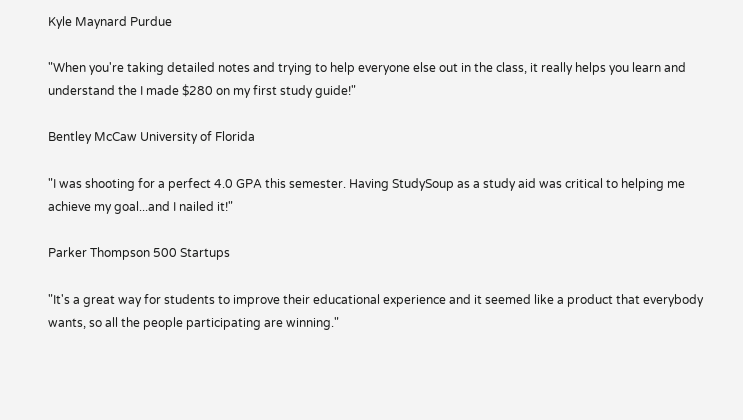Kyle Maynard Purdue

"When you're taking detailed notes and trying to help everyone else out in the class, it really helps you learn and understand the I made $280 on my first study guide!"

Bentley McCaw University of Florida

"I was shooting for a perfect 4.0 GPA this semester. Having StudySoup as a study aid was critical to helping me achieve my goal...and I nailed it!"

Parker Thompson 500 Startups

"It's a great way for students to improve their educational experience and it seemed like a product that everybody wants, so all the people participating are winning."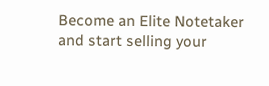Become an Elite Notetaker and start selling your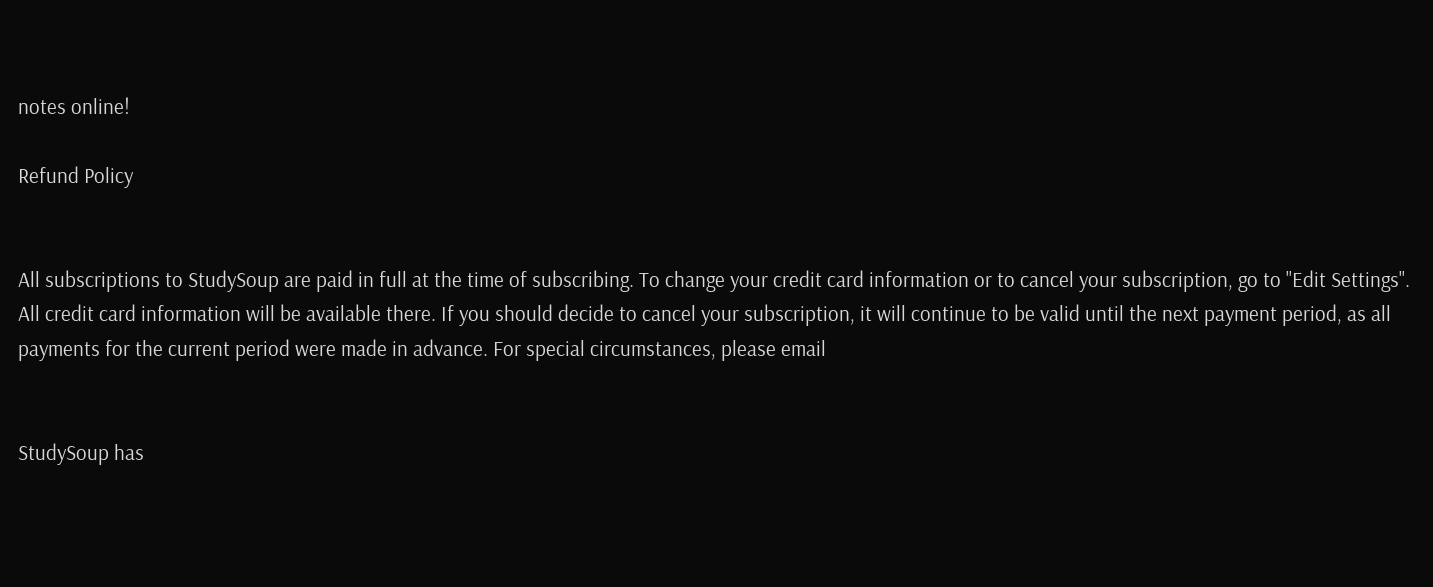notes online!

Refund Policy


All subscriptions to StudySoup are paid in full at the time of subscribing. To change your credit card information or to cancel your subscription, go to "Edit Settings". All credit card information will be available there. If you should decide to cancel your subscription, it will continue to be valid until the next payment period, as all payments for the current period were made in advance. For special circumstances, please email


StudySoup has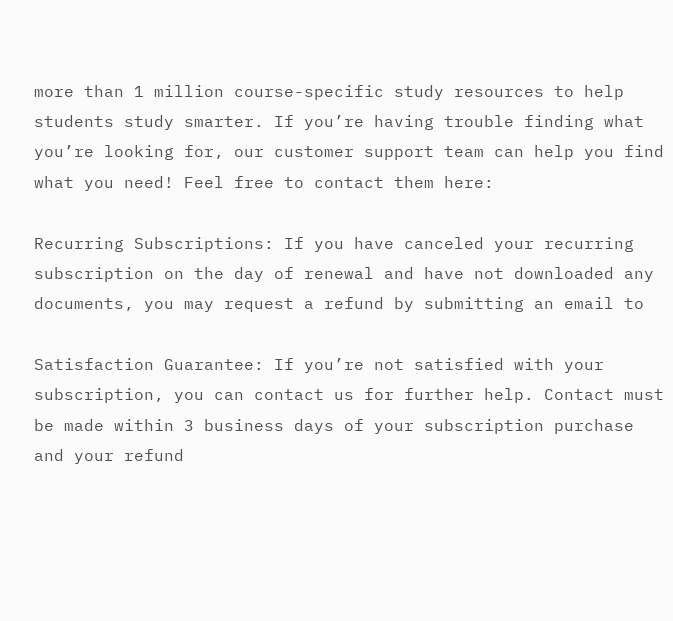more than 1 million course-specific study resources to help students study smarter. If you’re having trouble finding what you’re looking for, our customer support team can help you find what you need! Feel free to contact them here:

Recurring Subscriptions: If you have canceled your recurring subscription on the day of renewal and have not downloaded any documents, you may request a refund by submitting an email to

Satisfaction Guarantee: If you’re not satisfied with your subscription, you can contact us for further help. Contact must be made within 3 business days of your subscription purchase and your refund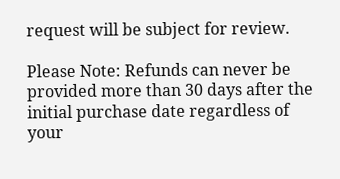request will be subject for review.

Please Note: Refunds can never be provided more than 30 days after the initial purchase date regardless of your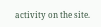activity on the site.